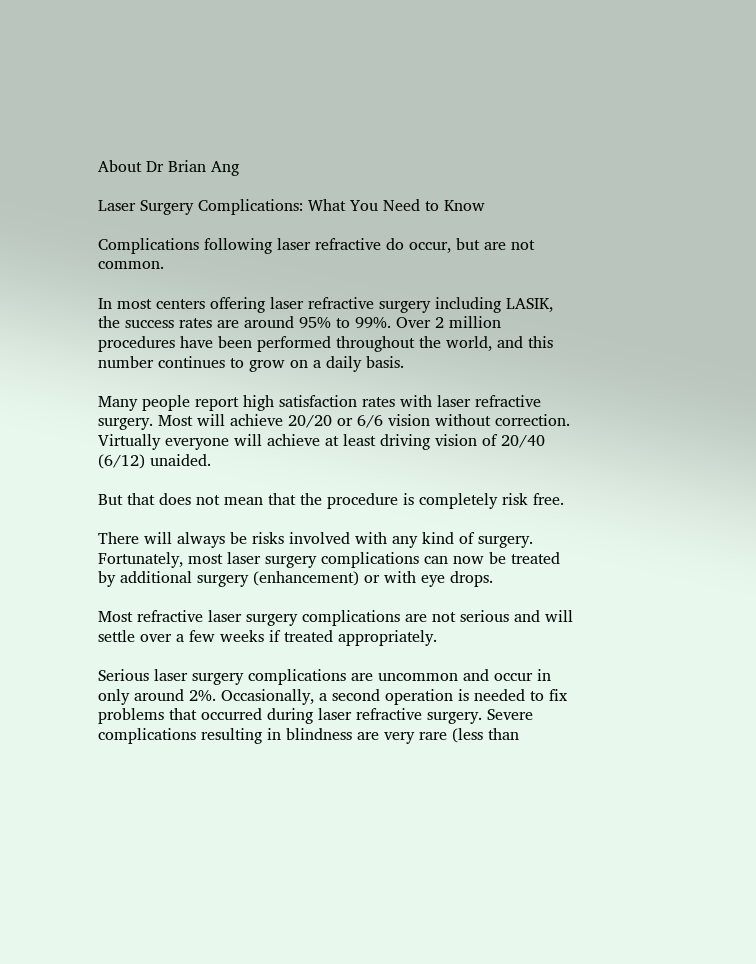About Dr Brian Ang

Laser Surgery Complications: What You Need to Know

Complications following laser refractive do occur, but are not common.

In most centers offering laser refractive surgery including LASIK, the success rates are around 95% to 99%. Over 2 million procedures have been performed throughout the world, and this number continues to grow on a daily basis.

Many people report high satisfaction rates with laser refractive surgery. Most will achieve 20/20 or 6/6 vision without correction. Virtually everyone will achieve at least driving vision of 20/40 (6/12) unaided.

But that does not mean that the procedure is completely risk free.

There will always be risks involved with any kind of surgery. Fortunately, most laser surgery complications can now be treated by additional surgery (enhancement) or with eye drops.

Most refractive laser surgery complications are not serious and will settle over a few weeks if treated appropriately.

Serious laser surgery complications are uncommon and occur in only around 2%. Occasionally, a second operation is needed to fix problems that occurred during laser refractive surgery. Severe complications resulting in blindness are very rare (less than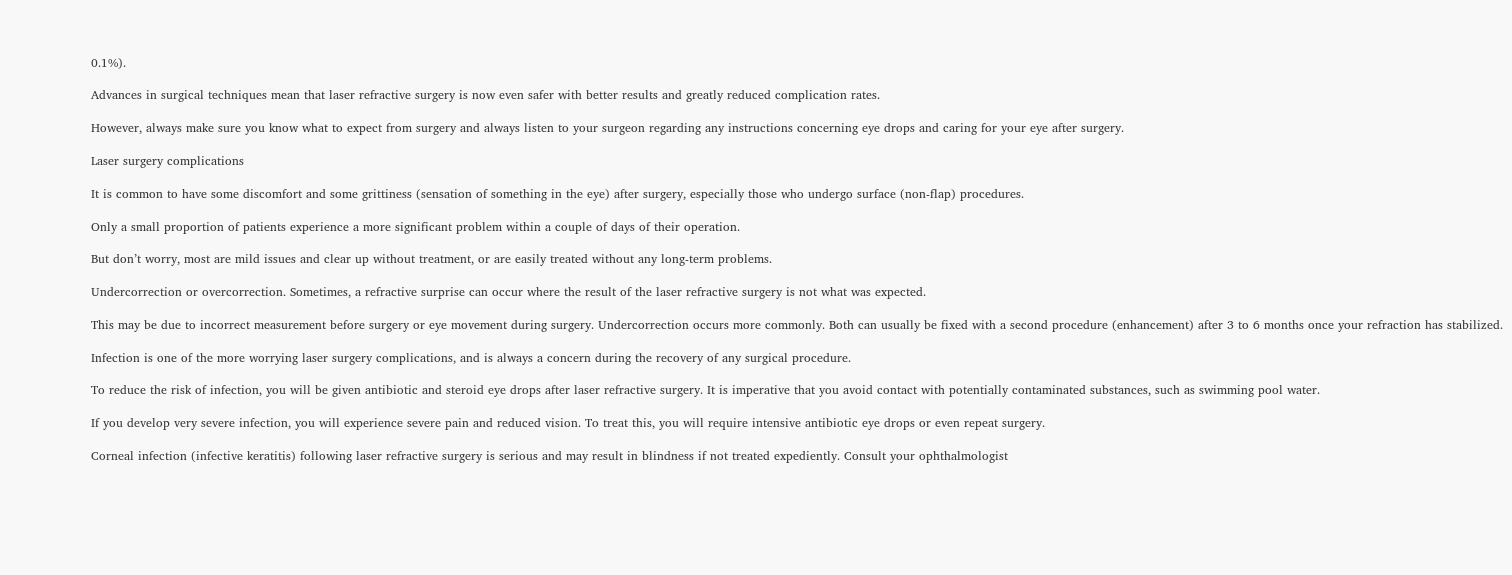0.1%).

Advances in surgical techniques mean that laser refractive surgery is now even safer with better results and greatly reduced complication rates.

However, always make sure you know what to expect from surgery and always listen to your surgeon regarding any instructions concerning eye drops and caring for your eye after surgery.

Laser surgery complications

It is common to have some discomfort and some grittiness (sensation of something in the eye) after surgery, especially those who undergo surface (non-flap) procedures.

Only a small proportion of patients experience a more significant problem within a couple of days of their operation.

But don’t worry, most are mild issues and clear up without treatment, or are easily treated without any long-term problems.

Undercorrection or overcorrection. Sometimes, a refractive surprise can occur where the result of the laser refractive surgery is not what was expected.

This may be due to incorrect measurement before surgery or eye movement during surgery. Undercorrection occurs more commonly. Both can usually be fixed with a second procedure (enhancement) after 3 to 6 months once your refraction has stabilized.

Infection is one of the more worrying laser surgery complications, and is always a concern during the recovery of any surgical procedure.

To reduce the risk of infection, you will be given antibiotic and steroid eye drops after laser refractive surgery. It is imperative that you avoid contact with potentially contaminated substances, such as swimming pool water.

If you develop very severe infection, you will experience severe pain and reduced vision. To treat this, you will require intensive antibiotic eye drops or even repeat surgery.

Corneal infection (infective keratitis) following laser refractive surgery is serious and may result in blindness if not treated expediently. Consult your ophthalmologist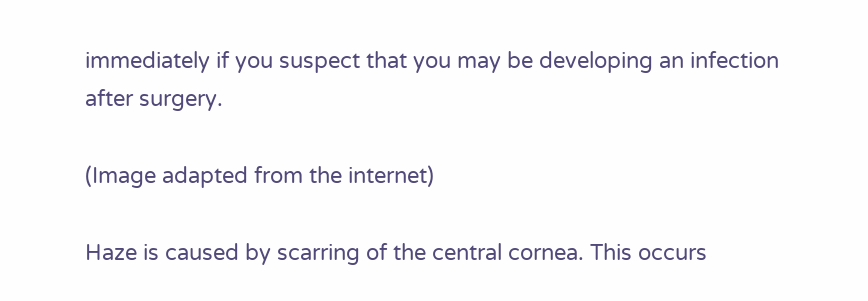immediately if you suspect that you may be developing an infection after surgery.

(Image adapted from the internet)

Haze is caused by scarring of the central cornea. This occurs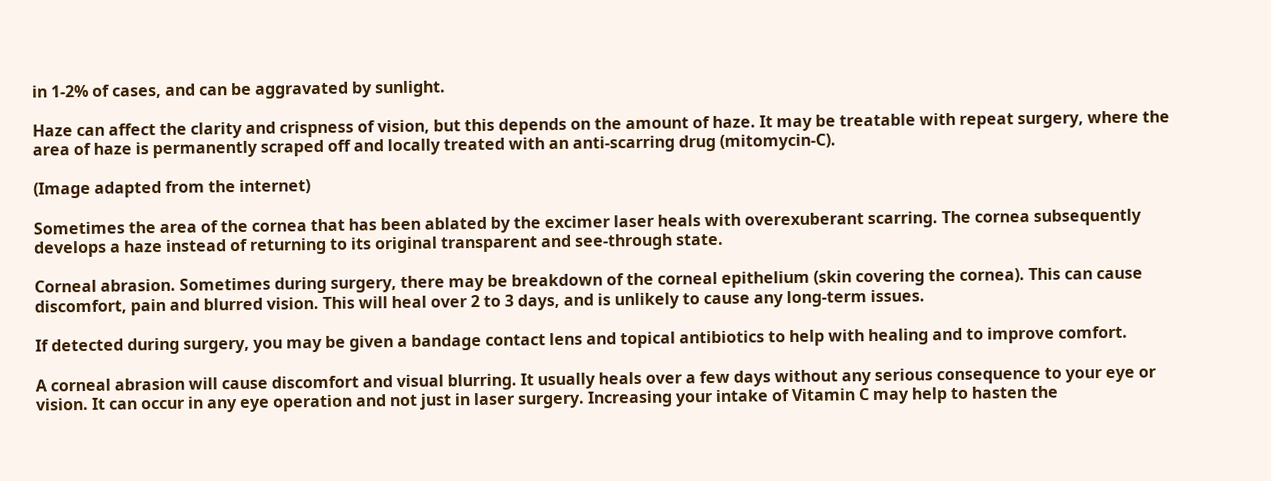in 1-2% of cases, and can be aggravated by sunlight.

Haze can affect the clarity and crispness of vision, but this depends on the amount of haze. It may be treatable with repeat surgery, where the area of haze is permanently scraped off and locally treated with an anti-scarring drug (mitomycin-C).

(Image adapted from the internet)

Sometimes the area of the cornea that has been ablated by the excimer laser heals with overexuberant scarring. The cornea subsequently develops a haze instead of returning to its original transparent and see-through state.

Corneal abrasion. Sometimes during surgery, there may be breakdown of the corneal epithelium (skin covering the cornea). This can cause discomfort, pain and blurred vision. This will heal over 2 to 3 days, and is unlikely to cause any long-term issues.

If detected during surgery, you may be given a bandage contact lens and topical antibiotics to help with healing and to improve comfort.

A corneal abrasion will cause discomfort and visual blurring. It usually heals over a few days without any serious consequence to your eye or vision. It can occur in any eye operation and not just in laser surgery. Increasing your intake of Vitamin C may help to hasten the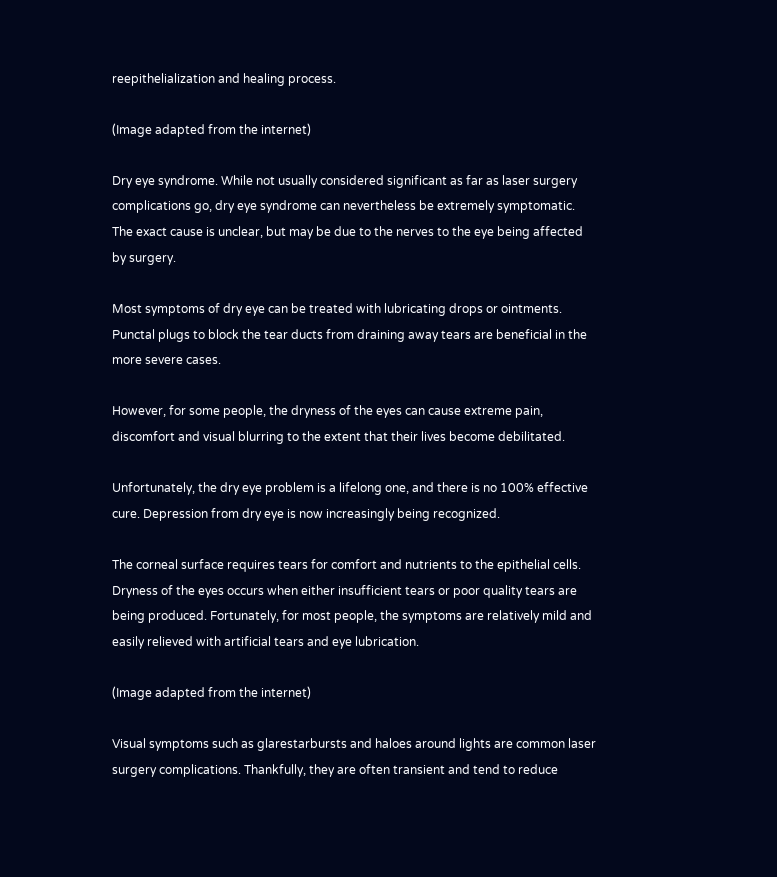reepithelialization and healing process.

(Image adapted from the internet)

Dry eye syndrome. While not usually considered significant as far as laser surgery complications go, dry eye syndrome can nevertheless be extremely symptomatic. The exact cause is unclear, but may be due to the nerves to the eye being affected by surgery.

Most symptoms of dry eye can be treated with lubricating drops or ointments. Punctal plugs to block the tear ducts from draining away tears are beneficial in the more severe cases.

However, for some people, the dryness of the eyes can cause extreme pain, discomfort and visual blurring to the extent that their lives become debilitated.

Unfortunately, the dry eye problem is a lifelong one, and there is no 100% effective cure. Depression from dry eye is now increasingly being recognized.

The corneal surface requires tears for comfort and nutrients to the epithelial cells. Dryness of the eyes occurs when either insufficient tears or poor quality tears are being produced. Fortunately, for most people, the symptoms are relatively mild and easily relieved with artificial tears and eye lubrication.

(Image adapted from the internet)

Visual symptoms such as glarestarbursts and haloes around lights are common laser surgery complications. Thankfully, they are often transient and tend to reduce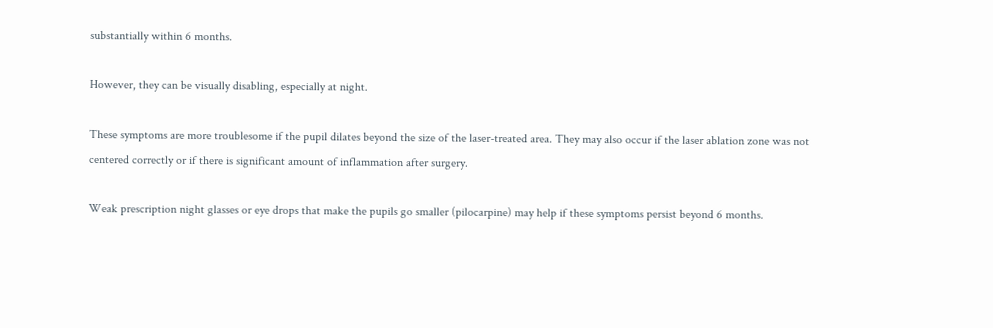substantially within 6 months.

However, they can be visually disabling, especially at night.

These symptoms are more troublesome if the pupil dilates beyond the size of the laser-treated area. They may also occur if the laser ablation zone was not centered correctly or if there is significant amount of inflammation after surgery.

Weak prescription night glasses or eye drops that make the pupils go smaller (pilocarpine) may help if these symptoms persist beyond 6 months.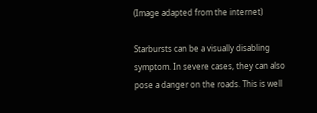(Image adapted from the internet)

Starbursts can be a visually disabling symptom. In severe cases, they can also pose a danger on the roads. This is well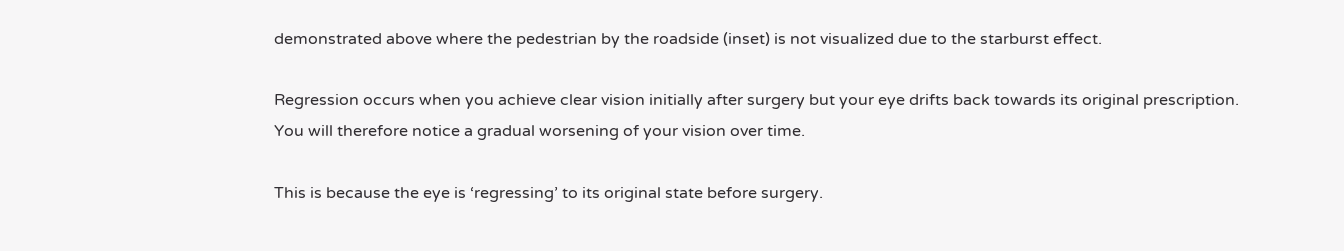demonstrated above where the pedestrian by the roadside (inset) is not visualized due to the starburst effect.

Regression occurs when you achieve clear vision initially after surgery but your eye drifts back towards its original prescription. You will therefore notice a gradual worsening of your vision over time.

This is because the eye is ‘regressing’ to its original state before surgery.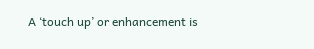A ‘touch up’ or enhancement is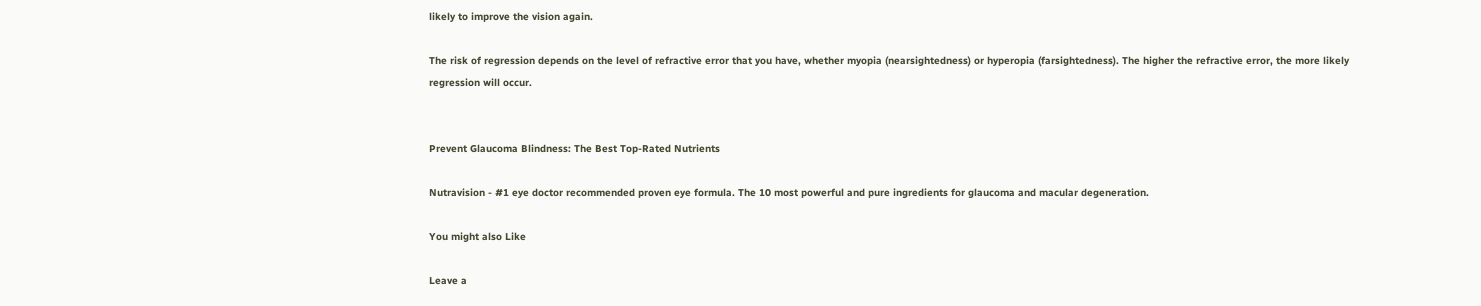likely to improve the vision again.

The risk of regression depends on the level of refractive error that you have, whether myopia (nearsightedness) or hyperopia (farsightedness). The higher the refractive error, the more likely regression will occur.


Prevent Glaucoma Blindness: The Best Top-Rated Nutrients

Nutravision - #1 eye doctor recommended proven eye formula. The 10 most powerful and pure ingredients for glaucoma and macular degeneration.

You might also Like

Leave a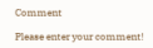Comment

Please enter your comment!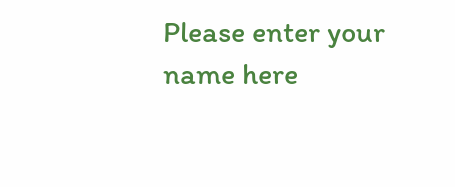Please enter your name here